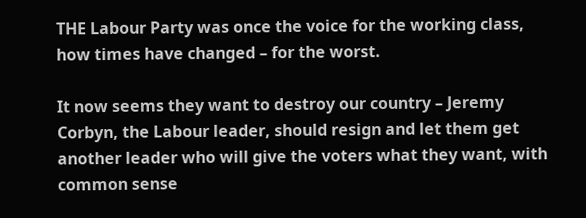THE Labour Party was once the voice for the working class, how times have changed – for the worst.

It now seems they want to destroy our country – Jeremy Corbyn, the Labour leader, should resign and let them get another leader who will give the voters what they want, with common sense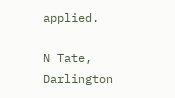applied.

N Tate, Darlington